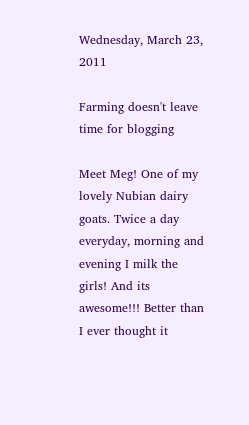Wednesday, March 23, 2011

Farming doesn't leave time for blogging

Meet Meg! One of my lovely Nubian dairy goats. Twice a day everyday, morning and evening I milk the girls! And its awesome!!! Better than I ever thought it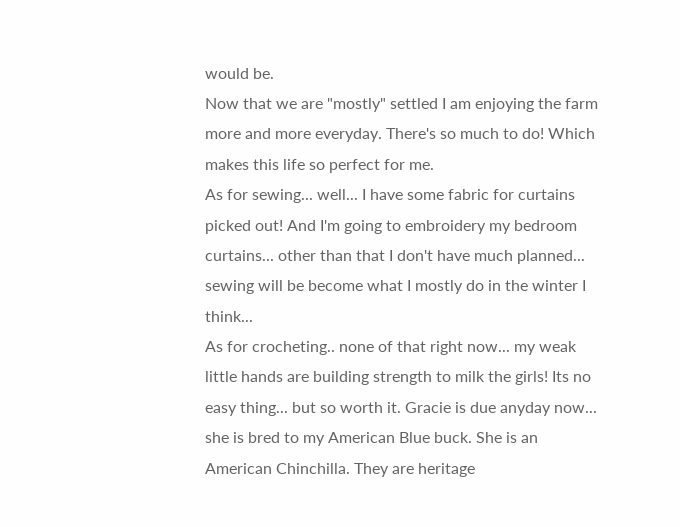would be.
Now that we are "mostly" settled I am enjoying the farm more and more everyday. There's so much to do! Which makes this life so perfect for me.
As for sewing... well... I have some fabric for curtains picked out! And I'm going to embroidery my bedroom curtains... other than that I don't have much planned... sewing will be become what I mostly do in the winter I think...
As for crocheting.. none of that right now... my weak little hands are building strength to milk the girls! Its no easy thing... but so worth it. Gracie is due anyday now... she is bred to my American Blue buck. She is an American Chinchilla. They are heritage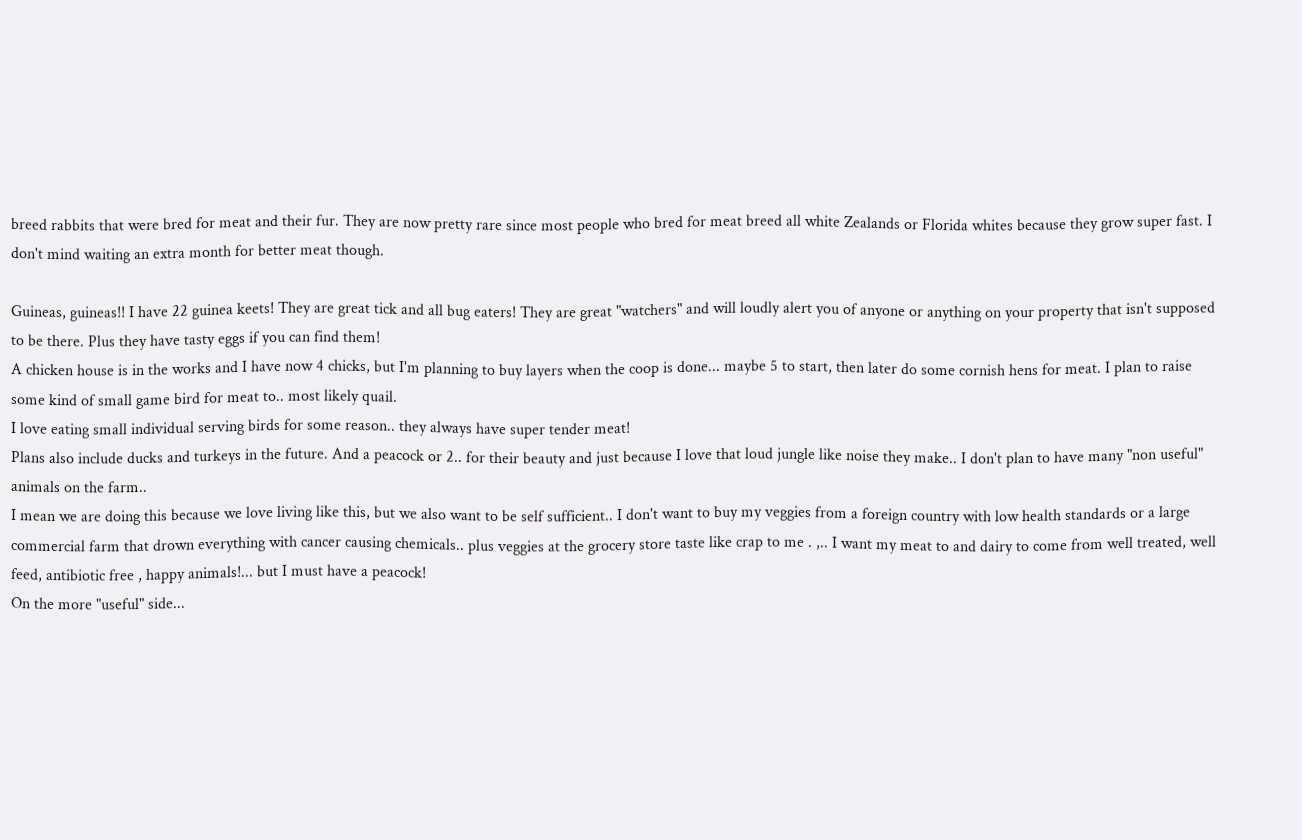breed rabbits that were bred for meat and their fur. They are now pretty rare since most people who bred for meat breed all white Zealands or Florida whites because they grow super fast. I don't mind waiting an extra month for better meat though.

Guineas, guineas!! I have 22 guinea keets! They are great tick and all bug eaters! They are great "watchers" and will loudly alert you of anyone or anything on your property that isn't supposed to be there. Plus they have tasty eggs if you can find them!
A chicken house is in the works and I have now 4 chicks, but I'm planning to buy layers when the coop is done... maybe 5 to start, then later do some cornish hens for meat. I plan to raise some kind of small game bird for meat to.. most likely quail.
I love eating small individual serving birds for some reason.. they always have super tender meat!
Plans also include ducks and turkeys in the future. And a peacock or 2.. for their beauty and just because I love that loud jungle like noise they make.. I don't plan to have many "non useful" animals on the farm..
I mean we are doing this because we love living like this, but we also want to be self sufficient.. I don't want to buy my veggies from a foreign country with low health standards or a large commercial farm that drown everything with cancer causing chemicals.. plus veggies at the grocery store taste like crap to me . ,.. I want my meat to and dairy to come from well treated, well feed, antibiotic free , happy animals!... but I must have a peacock!
On the more "useful" side...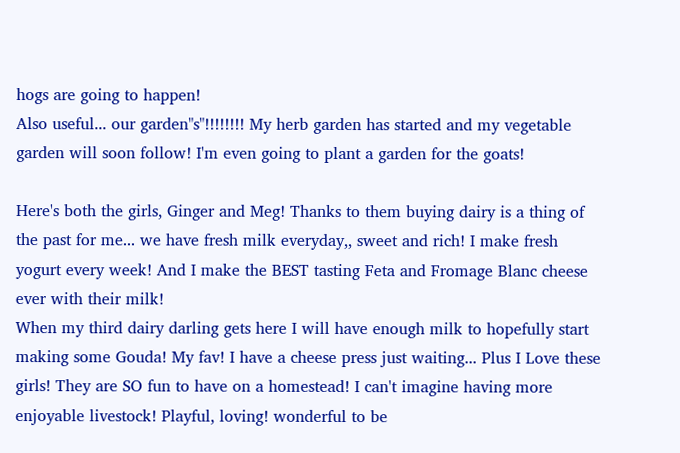hogs are going to happen!
Also useful... our garden"s"!!!!!!!! My herb garden has started and my vegetable garden will soon follow! I'm even going to plant a garden for the goats!

Here's both the girls, Ginger and Meg! Thanks to them buying dairy is a thing of the past for me... we have fresh milk everyday,, sweet and rich! I make fresh yogurt every week! And I make the BEST tasting Feta and Fromage Blanc cheese ever with their milk!
When my third dairy darling gets here I will have enough milk to hopefully start making some Gouda! My fav! I have a cheese press just waiting... Plus I Love these girls! They are SO fun to have on a homestead! I can't imagine having more enjoyable livestock! Playful, loving! wonderful to be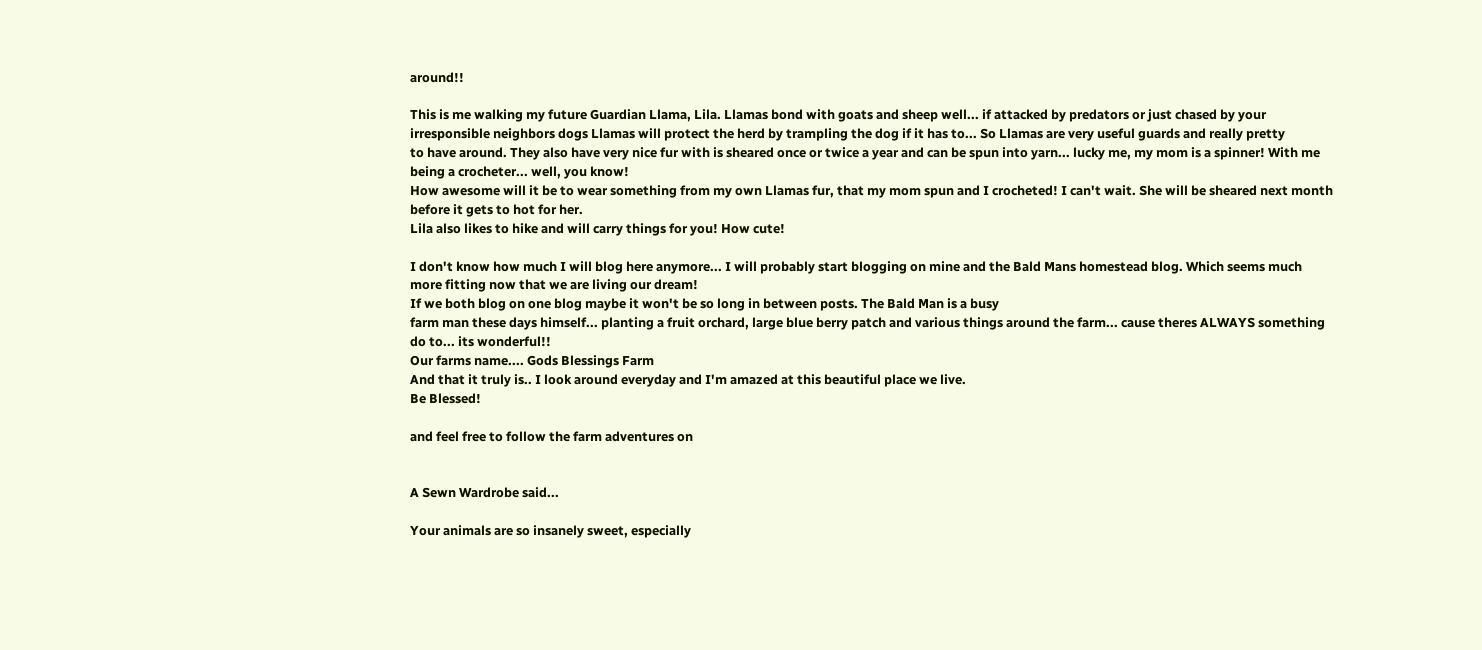around!!

This is me walking my future Guardian Llama, Lila. Llamas bond with goats and sheep well... if attacked by predators or just chased by your irresponsible neighbors dogs Llamas will protect the herd by trampling the dog if it has to... So Llamas are very useful guards and really pretty
to have around. They also have very nice fur with is sheared once or twice a year and can be spun into yarn... lucky me, my mom is a spinner! With me being a crocheter... well, you know!
How awesome will it be to wear something from my own Llamas fur, that my mom spun and I crocheted! I can't wait. She will be sheared next month before it gets to hot for her.
Lila also likes to hike and will carry things for you! How cute!

I don't know how much I will blog here anymore... I will probably start blogging on mine and the Bald Mans homestead blog. Which seems much more fitting now that we are living our dream!
If we both blog on one blog maybe it won't be so long in between posts. The Bald Man is a busy
farm man these days himself... planting a fruit orchard, large blue berry patch and various things around the farm... cause theres ALWAYS something do to... its wonderful!!
Our farms name.... Gods Blessings Farm
And that it truly is.. I look around everyday and I'm amazed at this beautiful place we live.
Be Blessed!

and feel free to follow the farm adventures on


A Sewn Wardrobe said...

Your animals are so insanely sweet, especially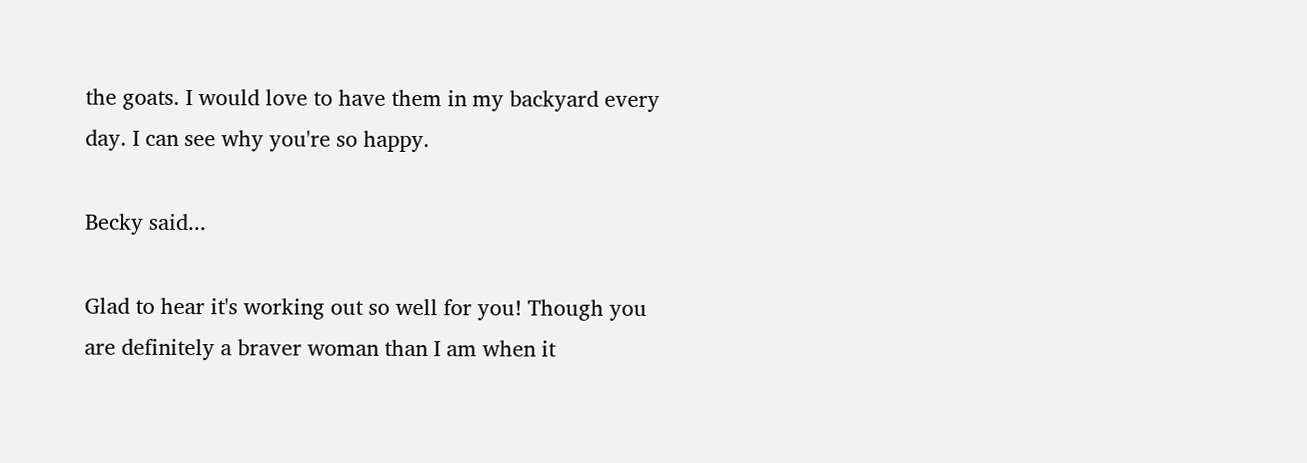the goats. I would love to have them in my backyard every day. I can see why you're so happy.

Becky said...

Glad to hear it's working out so well for you! Though you are definitely a braver woman than I am when it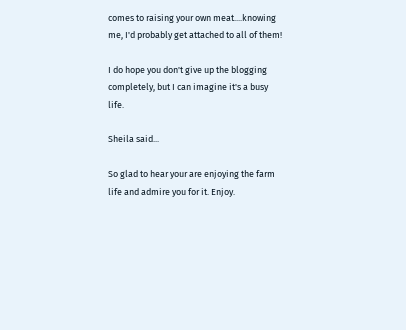comes to raising your own meat....knowing me, I'd probably get attached to all of them!

I do hope you don't give up the blogging completely, but I can imagine it's a busy life.

Sheila said...

So glad to hear your are enjoying the farm life and admire you for it. Enjoy.